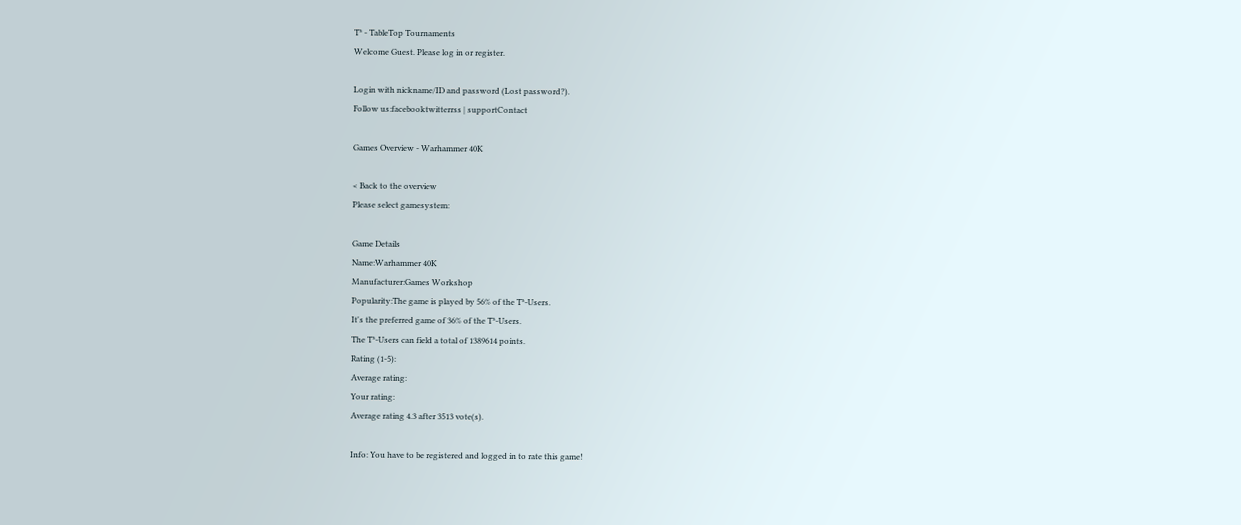T³ - TableTop Tournaments
Welcome Guest. Please log in or register.

Login with nickname/ID and password (Lost password?).
Follow us:facebooktwitterrss | supportContact

Games Overview - Warhammer 40K

< Back to the overview
Please select gamesystem:

Game Details
Name:Warhammer 40K
Manufacturer:Games Workshop
Popularity:The game is played by 56% of the T³-Users.
It's the preferred game of 36% of the T³-Users.
The T³-Users can field a total of 1389614 points.
Rating (1-5):
Average rating:
Your rating:
Average rating 4.3 after 3513 vote(s).

Info: You have to be registered and logged in to rate this game!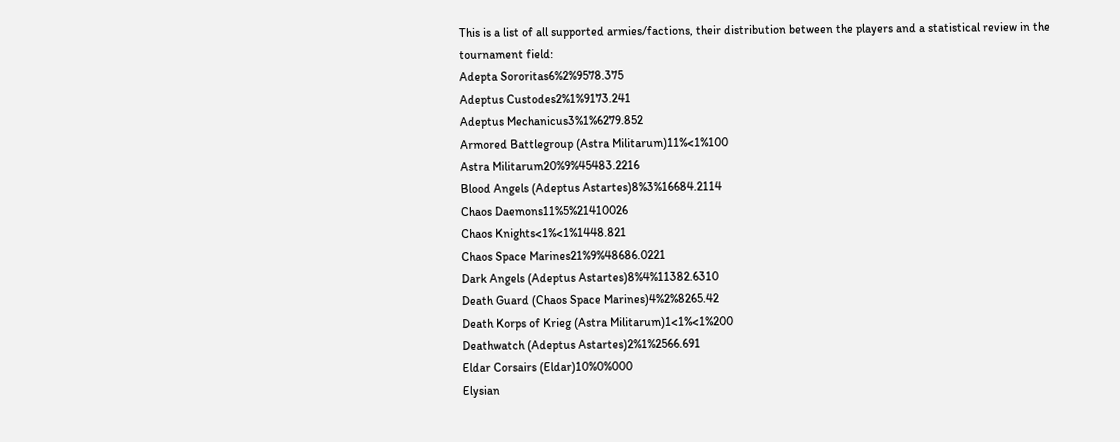This is a list of all supported armies/factions, their distribution between the players and a statistical review in the tournament field:
Adepta Sororitas6%2%9578.375
Adeptus Custodes2%1%9173.241
Adeptus Mechanicus3%1%6279.852
Armored Battlegroup (Astra Militarum)11%<1%100
Astra Militarum20%9%45483.2216
Blood Angels (Adeptus Astartes)8%3%16684.2114
Chaos Daemons11%5%21410026
Chaos Knights<1%<1%1448.821
Chaos Space Marines21%9%48686.0221
Dark Angels (Adeptus Astartes)8%4%11382.6310
Death Guard (Chaos Space Marines)4%2%8265.42
Death Korps of Krieg (Astra Militarum)1<1%<1%200
Deathwatch (Adeptus Astartes)2%1%2566.691
Eldar Corsairs (Eldar)10%0%000
Elysian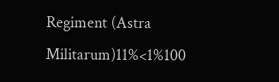Regiment (Astra Militarum)11%<1%100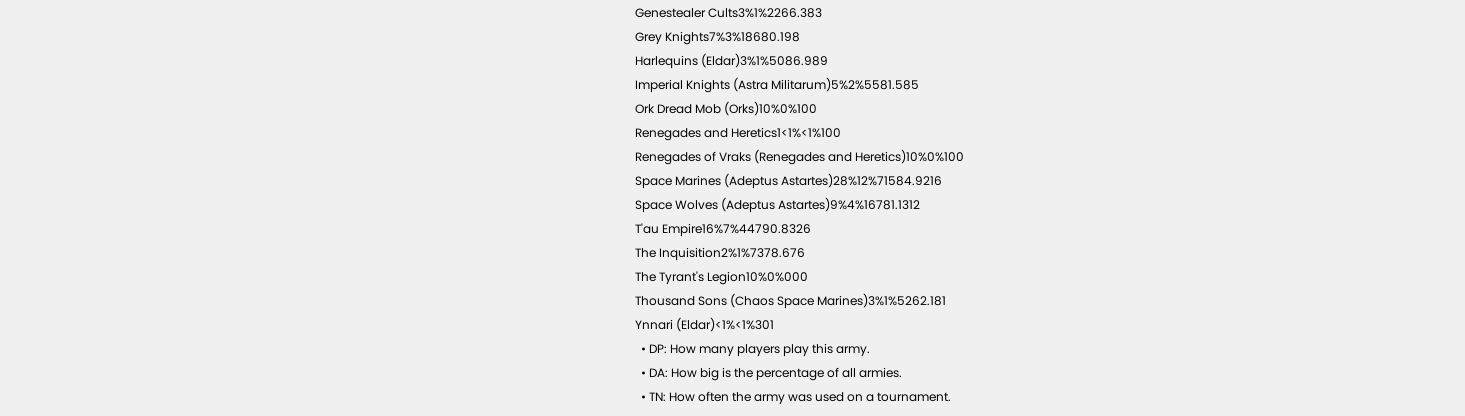Genestealer Cults3%1%2266.383
Grey Knights7%3%18680.198
Harlequins (Eldar)3%1%5086.989
Imperial Knights (Astra Militarum)5%2%5581.585
Ork Dread Mob (Orks)10%0%100
Renegades and Heretics1<1%<1%100
Renegades of Vraks (Renegades and Heretics)10%0%100
Space Marines (Adeptus Astartes)28%12%71584.9216
Space Wolves (Adeptus Astartes)9%4%16781.1312
T'au Empire16%7%44790.8326
The Inquisition2%1%7378.676
The Tyrant's Legion10%0%000
Thousand Sons (Chaos Space Marines)3%1%5262.181
Ynnari (Eldar)<1%<1%301
  • DP: How many players play this army.
  • DA: How big is the percentage of all armies.
  • TN: How often the army was used on a tournament.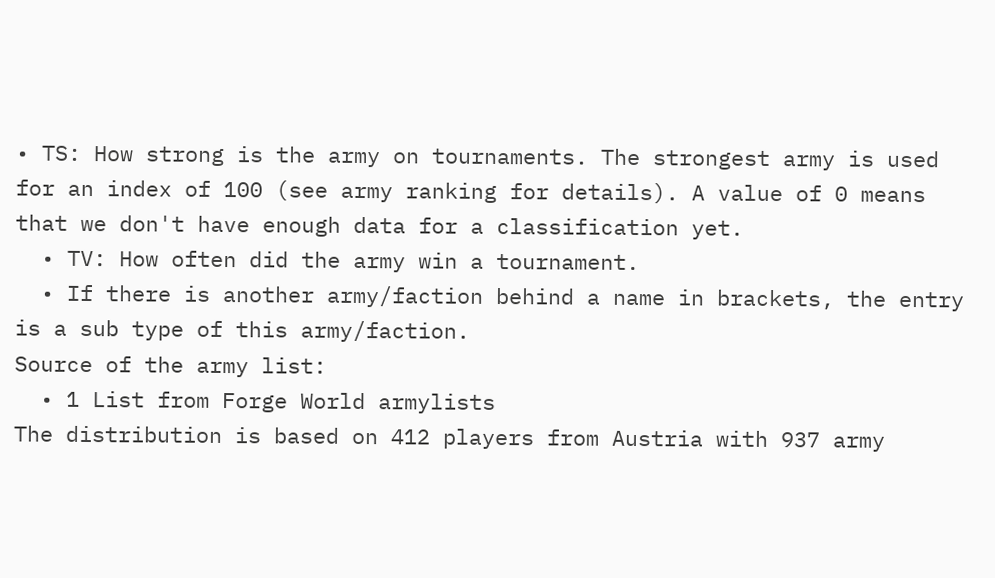• TS: How strong is the army on tournaments. The strongest army is used for an index of 100 (see army ranking for details). A value of 0 means that we don't have enough data for a classification yet.
  • TV: How often did the army win a tournament.
  • If there is another army/faction behind a name in brackets, the entry is a sub type of this army/faction.
Source of the army list:
  • 1 List from Forge World armylists
The distribution is based on 412 players from Austria with 937 army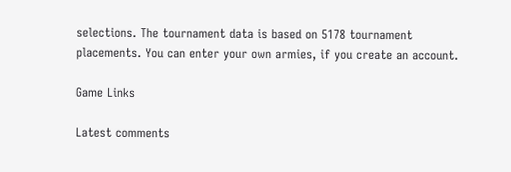selections. The tournament data is based on 5178 tournament placements. You can enter your own armies, if you create an account.

Game Links

Latest comments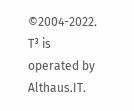©2004-2022. T³ is operated by Althaus.IT.